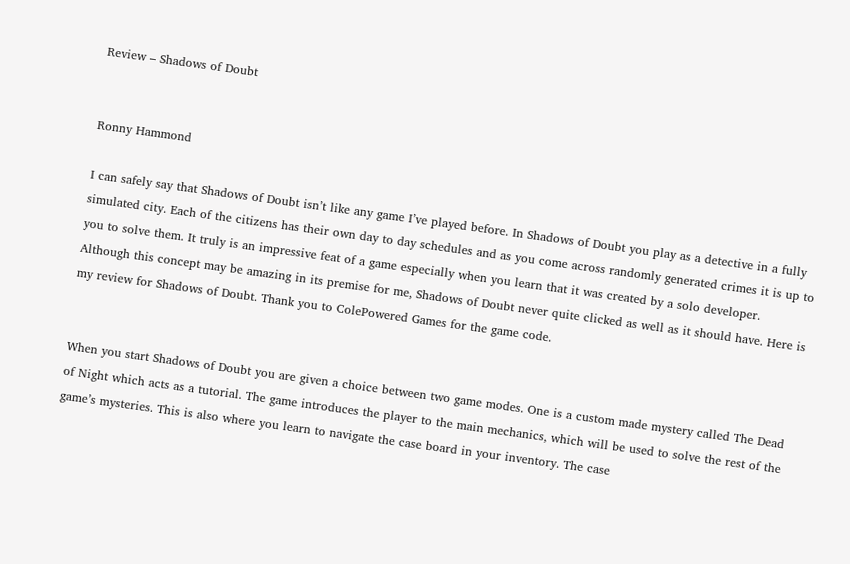Review – Shadows of Doubt


Ronny Hammond

I can safely say that Shadows of Doubt isn’t like any game I’ve played before. In Shadows of Doubt you play as a detective in a fully simulated city. Each of the citizens has their own day to day schedules and as you come across randomly generated crimes it is up to you to solve them. It truly is an impressive feat of a game especially when you learn that it was created by a solo developer. Although this concept may be amazing in its premise for me, Shadows of Doubt never quite clicked as well as it should have. Here is my review for Shadows of Doubt. Thank you to ColePowered Games for the game code.


When you start Shadows of Doubt you are given a choice between two game modes. One is a custom made mystery called The Dead of Night which acts as a tutorial. The game introduces the player to the main mechanics, which will be used to solve the rest of the game’s mysteries. This is also where you learn to navigate the case board in your inventory. The case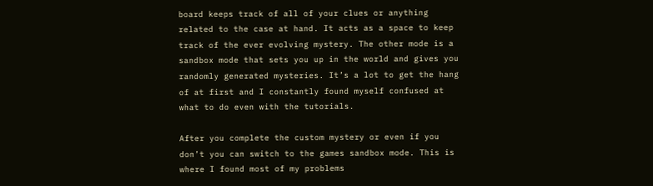board keeps track of all of your clues or anything related to the case at hand. It acts as a space to keep track of the ever evolving mystery. The other mode is a sandbox mode that sets you up in the world and gives you randomly generated mysteries. It’s a lot to get the hang of at first and I constantly found myself confused at what to do even with the tutorials.

After you complete the custom mystery or even if you don’t you can switch to the games sandbox mode. This is where I found most of my problems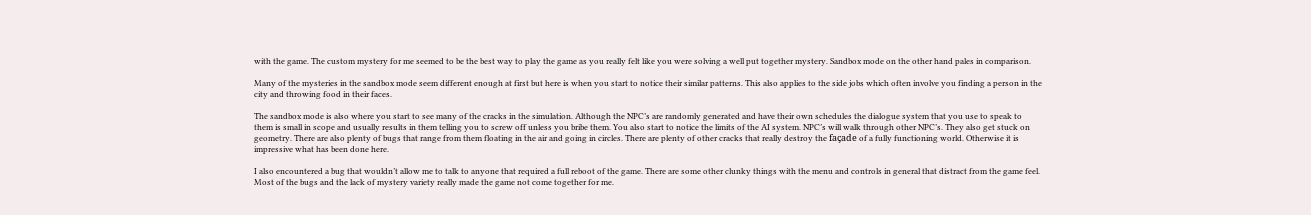with the game. The custom mystery for me seemed to be the best way to play the game as you really felt like you were solving a well put together mystery. Sandbox mode on the other hand pales in comparison.

Many of the mysteries in the sandbox mode seem different enough at first but here is when you start to notice their similar patterns. This also applies to the side jobs which often involve you finding a person in the city and throwing food in their faces.

The sandbox mode is also where you start to see many of the cracks in the simulation. Although the NPC’s are randomly generated and have their own schedules the dialogue system that you use to speak to them is small in scope and usually results in them telling you to screw off unless you bribe them. You also start to notice the limits of the AI system. NPC’s will walk through other NPC’s. They also get stuck on geometry. There are also plenty of bugs that range from them floating in the air and going in circles. There are plenty of other cracks that really destroy the façade of a fully functioning world. Otherwise it is impressive what has been done here.

I also encountered a bug that wouldn’t allow me to talk to anyone that required a full reboot of the game. There are some other clunky things with the menu and controls in general that distract from the game feel. Most of the bugs and the lack of mystery variety really made the game not come together for me.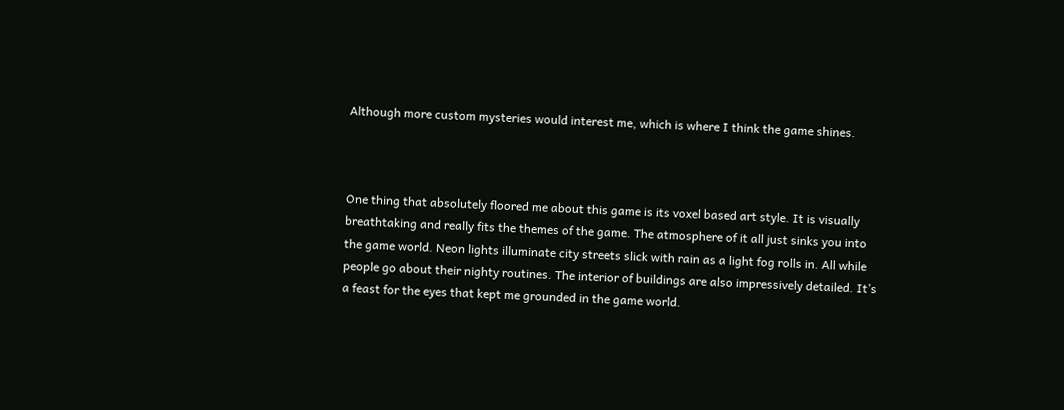Although more custom mysteries would interest me, which is where I think the game shines.



One thing that absolutely floored me about this game is its voxel based art style. It is visually breathtaking and really fits the themes of the game. The atmosphere of it all just sinks you into the game world. Neon lights illuminate city streets slick with rain as a light fog rolls in. All while people go about their nighty routines. The interior of buildings are also impressively detailed. It’s a feast for the eyes that kept me grounded in the game world.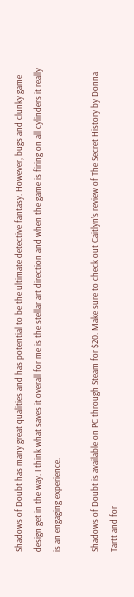Shadows of Doubt has many great qualities and has potential to be the ultimate detective fantasy. However, bugs and clunky game design get in the way. I think what saves it overall for me is the stellar art direction and when the game is firing on all cylinders it really is an engaging experience.

Shadows of Doubt is available on PC through Steam for $20. Make sure to check out Caitlyn’s review of The Secret History by Donna Tartt and for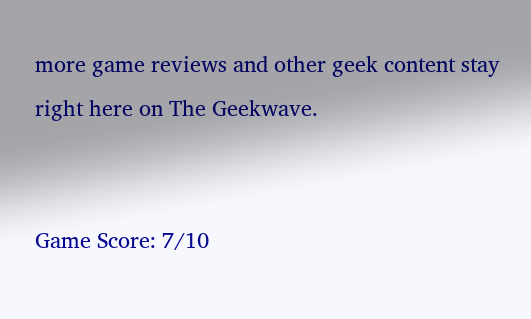more game reviews and other geek content stay right here on The Geekwave.


Game Score: 7/10